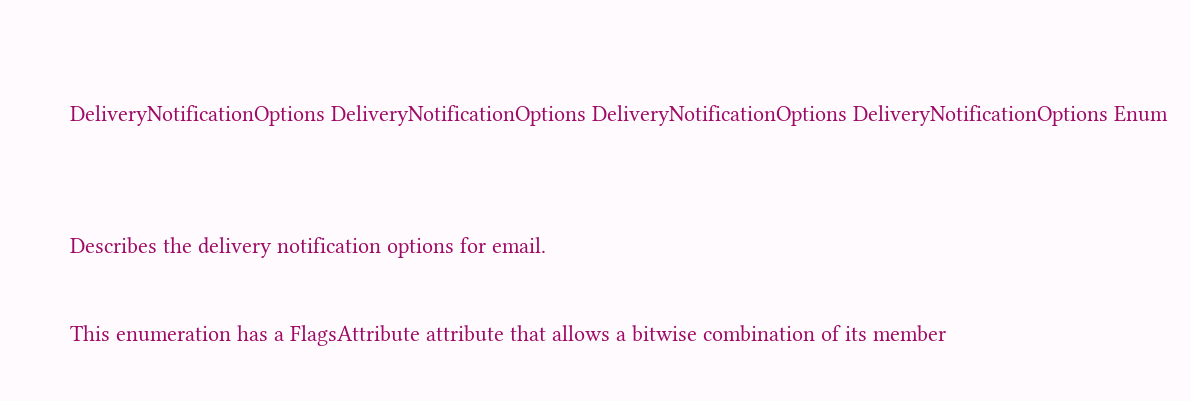DeliveryNotificationOptions DeliveryNotificationOptions DeliveryNotificationOptions DeliveryNotificationOptions Enum


Describes the delivery notification options for email.

This enumeration has a FlagsAttribute attribute that allows a bitwise combination of its member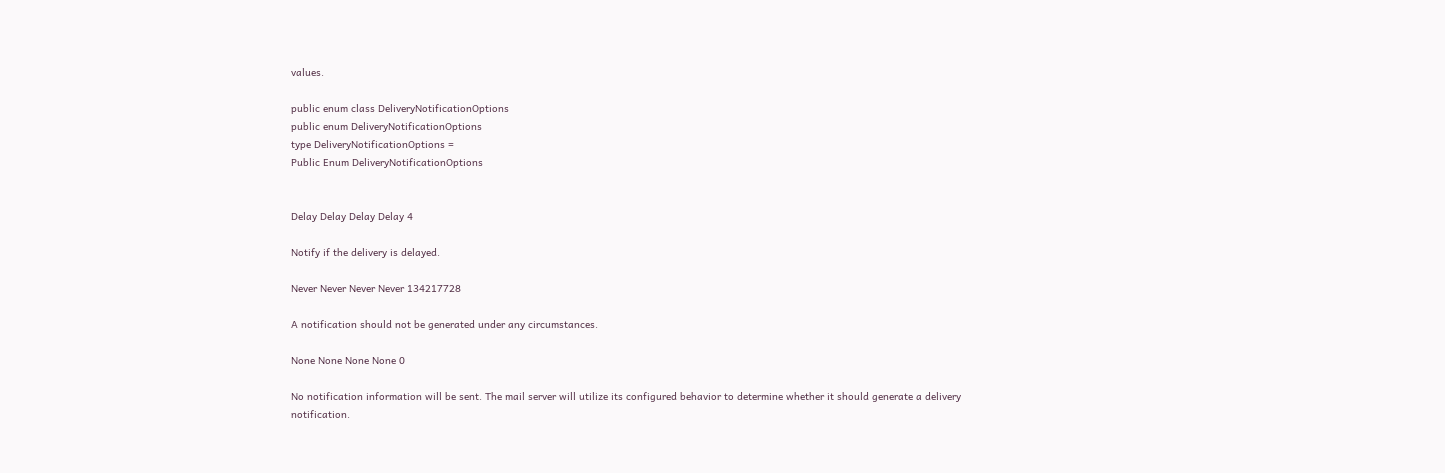values.

public enum class DeliveryNotificationOptions
public enum DeliveryNotificationOptions
type DeliveryNotificationOptions =
Public Enum DeliveryNotificationOptions


Delay Delay Delay Delay 4

Notify if the delivery is delayed.

Never Never Never Never 134217728

A notification should not be generated under any circumstances.

None None None None 0

No notification information will be sent. The mail server will utilize its configured behavior to determine whether it should generate a delivery notification.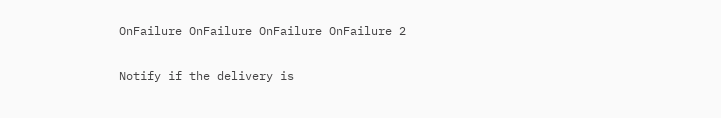OnFailure OnFailure OnFailure OnFailure 2

Notify if the delivery is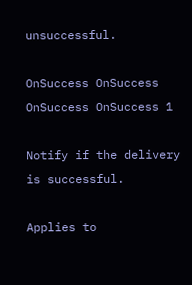unsuccessful.

OnSuccess OnSuccess OnSuccess OnSuccess 1

Notify if the delivery is successful.

Applies to